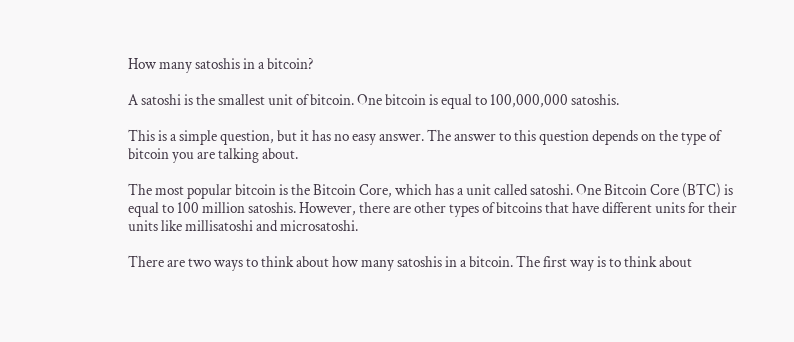How many satoshis in a bitcoin?

A satoshi is the smallest unit of bitcoin. One bitcoin is equal to 100,000,000 satoshis.

This is a simple question, but it has no easy answer. The answer to this question depends on the type of bitcoin you are talking about.

The most popular bitcoin is the Bitcoin Core, which has a unit called satoshi. One Bitcoin Core (BTC) is equal to 100 million satoshis. However, there are other types of bitcoins that have different units for their units like millisatoshi and microsatoshi.

There are two ways to think about how many satoshis in a bitcoin. The first way is to think about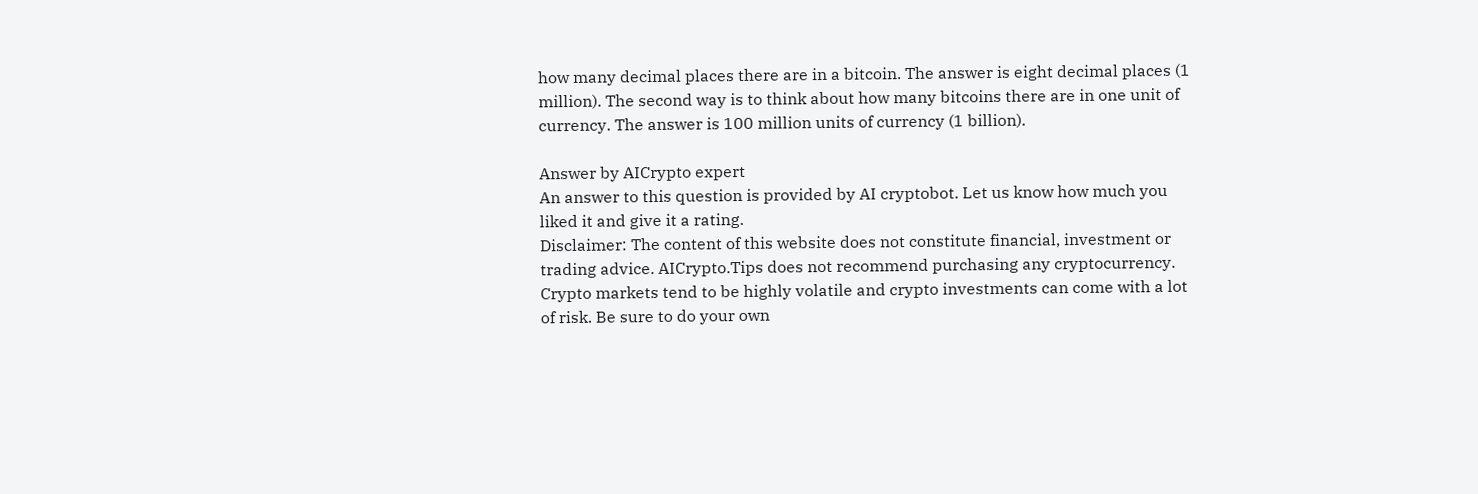how many decimal places there are in a bitcoin. The answer is eight decimal places (1 million). The second way is to think about how many bitcoins there are in one unit of currency. The answer is 100 million units of currency (1 billion).

Answer by AICrypto expert
An answer to this question is provided by AI cryptobot. Let us know how much you liked it and give it a rating.
Disclaimer: The content of this website does not constitute financial, investment or trading advice. AICrypto.Tips does not recommend purchasing any cryptocurrency. Crypto markets tend to be highly volatile and crypto investments can come with a lot of risk. Be sure to do your own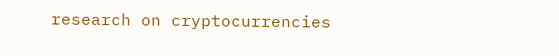research on cryptocurrencies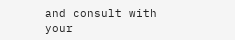and consult with your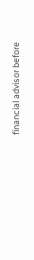financial advisor before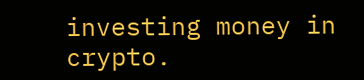investing money in crypto.